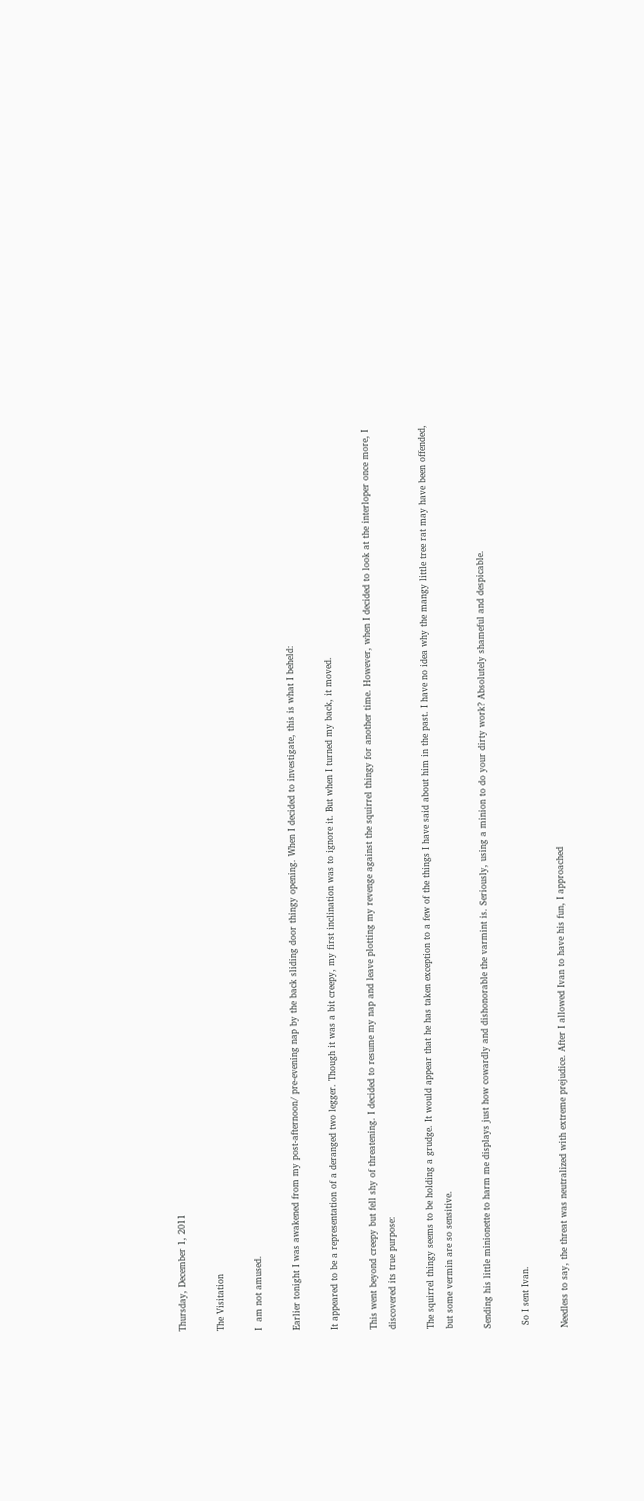Thursday, December 1, 2011

The Visitation

I  am not amused.

Earlier tonight I was awakened from my post-afternoon/ pre-evening nap by the back sliding door thingy opening. When I decided to investigate, this is what I beheld:

It appeared to be a representation of a deranged two legger. Though it was a bit creepy, my first inclination was to ignore it. But when I turned my back, it moved.

This went beyond creepy but fell shy of threatening. I decided to resume my nap and leave plotting my revenge against the squirrel thingy for another time. However, when I decided to look at the interloper once more, I discovered its true purpose:

The squirrel thingy seems to be holding a grudge. It would appear that he has taken exception to a few of the things I have said about him in the past. I have no idea why the mangy little tree rat may have been offended, but some vermin are so sensitive.

Sending his little minionette to harm me displays just how cowardly and dishonorable the varmint is. Seriously, using a minion to do your dirty work? Absolutely shameful and despicable.

 So I sent Ivan.

Needless to say, the threat was neutralized with extreme prejudice. After I allowed Ivan to have his fun, I approached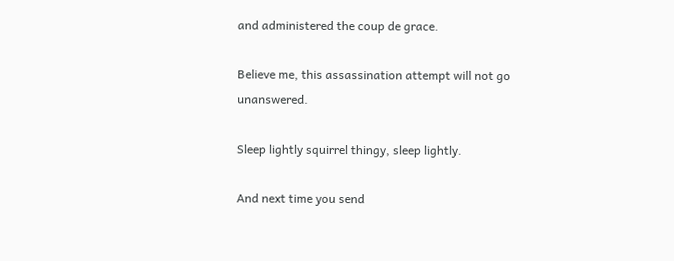and administered the coup de grace.

Believe me, this assassination attempt will not go unanswered.

Sleep lightly squirrel thingy, sleep lightly.

And next time you send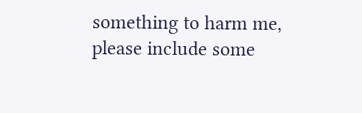something to harm me, please include some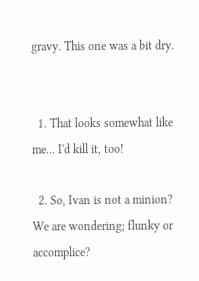gravy. This one was a bit dry.


  1. That looks somewhat like me... I'd kill it, too!

  2. So, Ivan is not a minion? We are wondering; flunky or accomplice?